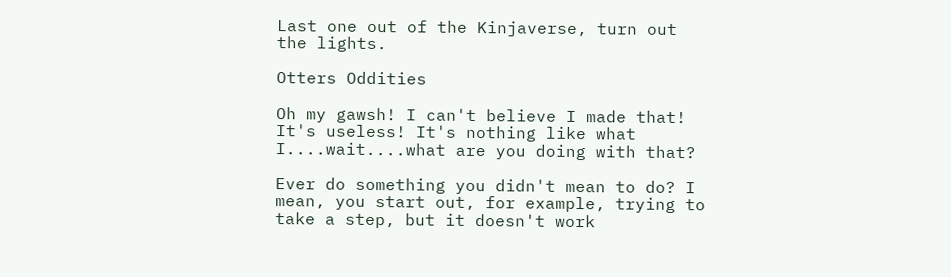Last one out of the Kinjaverse, turn out the lights.

Otters Oddities

Oh my gawsh! I can't believe I made that! It's useless! It's nothing like what I....wait....what are you doing with that?

Ever do something you didn't mean to do? I mean, you start out, for example, trying to take a step, but it doesn't work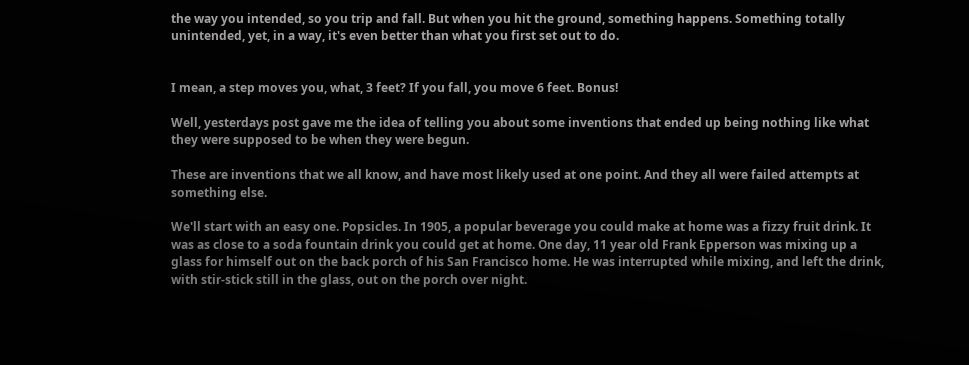the way you intended, so you trip and fall. But when you hit the ground, something happens. Something totally unintended, yet, in a way, it's even better than what you first set out to do.


I mean, a step moves you, what, 3 feet? If you fall, you move 6 feet. Bonus!

Well, yesterdays post gave me the idea of telling you about some inventions that ended up being nothing like what they were supposed to be when they were begun.

These are inventions that we all know, and have most likely used at one point. And they all were failed attempts at something else.

We'll start with an easy one. Popsicles. In 1905, a popular beverage you could make at home was a fizzy fruit drink. It was as close to a soda fountain drink you could get at home. One day, 11 year old Frank Epperson was mixing up a glass for himself out on the back porch of his San Francisco home. He was interrupted while mixing, and left the drink, with stir-stick still in the glass, out on the porch over night.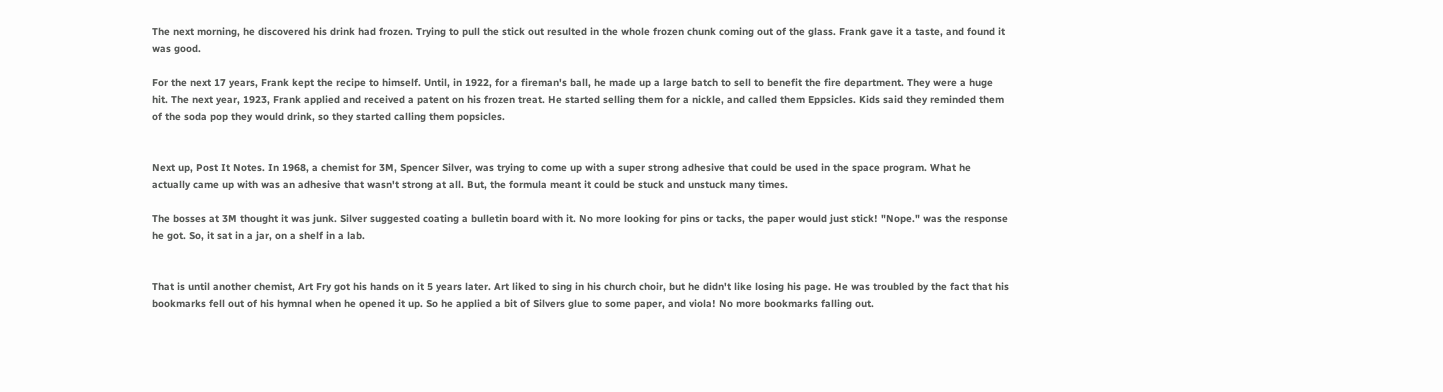The next morning, he discovered his drink had frozen. Trying to pull the stick out resulted in the whole frozen chunk coming out of the glass. Frank gave it a taste, and found it was good.

For the next 17 years, Frank kept the recipe to himself. Until, in 1922, for a fireman's ball, he made up a large batch to sell to benefit the fire department. They were a huge hit. The next year, 1923, Frank applied and received a patent on his frozen treat. He started selling them for a nickle, and called them Eppsicles. Kids said they reminded them of the soda pop they would drink, so they started calling them popsicles.


Next up, Post It Notes. In 1968, a chemist for 3M, Spencer Silver, was trying to come up with a super strong adhesive that could be used in the space program. What he actually came up with was an adhesive that wasn't strong at all. But, the formula meant it could be stuck and unstuck many times.

The bosses at 3M thought it was junk. Silver suggested coating a bulletin board with it. No more looking for pins or tacks, the paper would just stick! "Nope." was the response he got. So, it sat in a jar, on a shelf in a lab.


That is until another chemist, Art Fry got his hands on it 5 years later. Art liked to sing in his church choir, but he didn't like losing his page. He was troubled by the fact that his bookmarks fell out of his hymnal when he opened it up. So he applied a bit of Silvers glue to some paper, and viola! No more bookmarks falling out.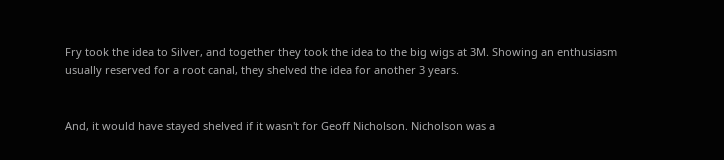Fry took the idea to Silver, and together they took the idea to the big wigs at 3M. Showing an enthusiasm usually reserved for a root canal, they shelved the idea for another 3 years.


And, it would have stayed shelved if it wasn't for Geoff Nicholson. Nicholson was a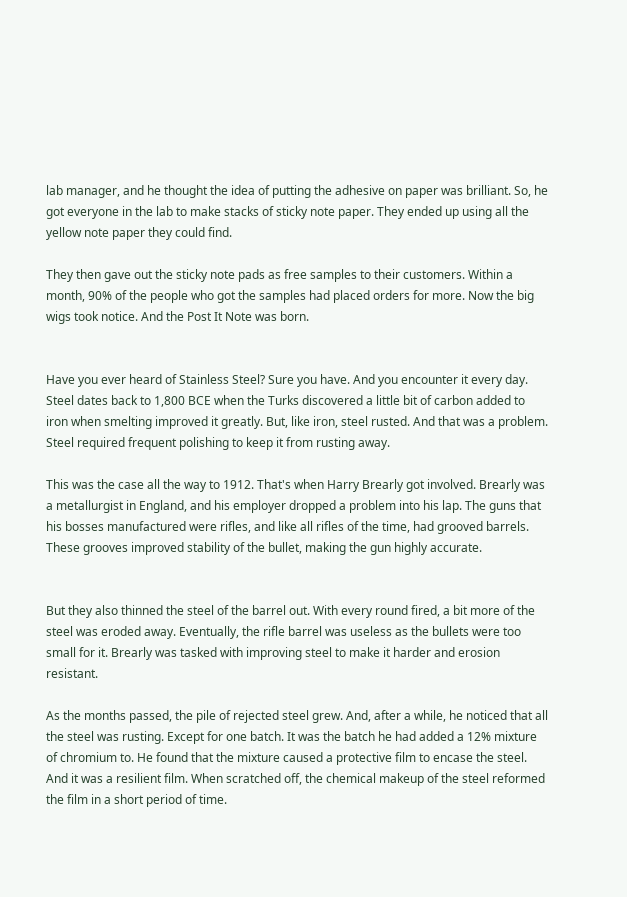lab manager, and he thought the idea of putting the adhesive on paper was brilliant. So, he got everyone in the lab to make stacks of sticky note paper. They ended up using all the yellow note paper they could find.

They then gave out the sticky note pads as free samples to their customers. Within a month, 90% of the people who got the samples had placed orders for more. Now the big wigs took notice. And the Post It Note was born.


Have you ever heard of Stainless Steel? Sure you have. And you encounter it every day. Steel dates back to 1,800 BCE when the Turks discovered a little bit of carbon added to iron when smelting improved it greatly. But, like iron, steel rusted. And that was a problem. Steel required frequent polishing to keep it from rusting away.

This was the case all the way to 1912. That's when Harry Brearly got involved. Brearly was a metallurgist in England, and his employer dropped a problem into his lap. The guns that his bosses manufactured were rifles, and like all rifles of the time, had grooved barrels. These grooves improved stability of the bullet, making the gun highly accurate.


But they also thinned the steel of the barrel out. With every round fired, a bit more of the steel was eroded away. Eventually, the rifle barrel was useless as the bullets were too small for it. Brearly was tasked with improving steel to make it harder and erosion resistant.

As the months passed, the pile of rejected steel grew. And, after a while, he noticed that all the steel was rusting. Except for one batch. It was the batch he had added a 12% mixture of chromium to. He found that the mixture caused a protective film to encase the steel. And it was a resilient film. When scratched off, the chemical makeup of the steel reformed the film in a short period of time.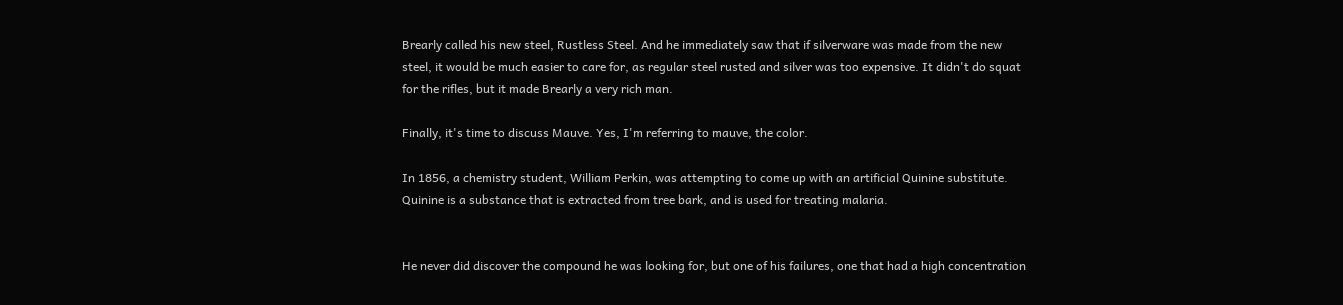Brearly called his new steel, Rustless Steel. And he immediately saw that if silverware was made from the new steel, it would be much easier to care for, as regular steel rusted and silver was too expensive. It didn't do squat for the rifles, but it made Brearly a very rich man.

Finally, it's time to discuss Mauve. Yes, I'm referring to mauve, the color.

In 1856, a chemistry student, William Perkin, was attempting to come up with an artificial Quinine substitute. Quinine is a substance that is extracted from tree bark, and is used for treating malaria.


He never did discover the compound he was looking for, but one of his failures, one that had a high concentration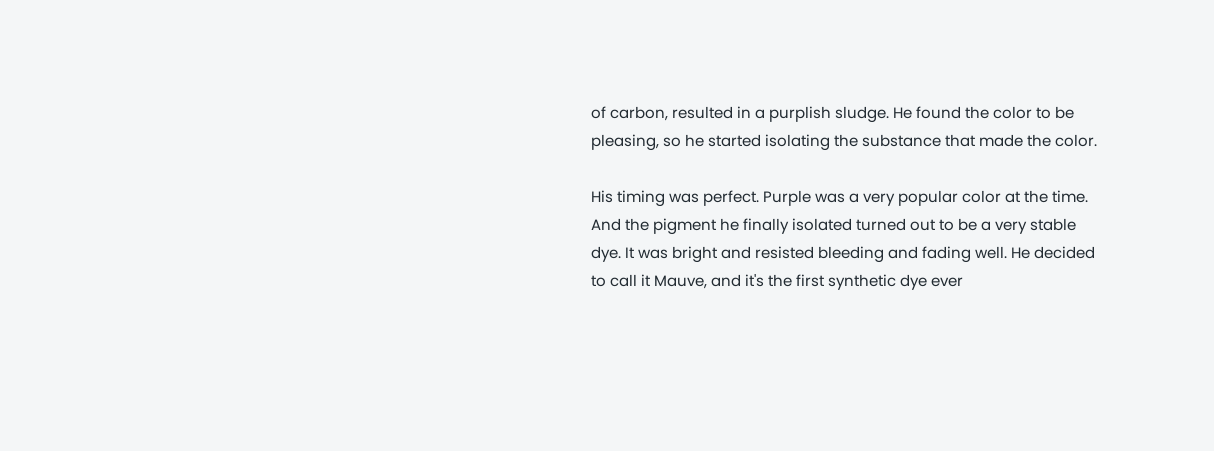of carbon, resulted in a purplish sludge. He found the color to be pleasing, so he started isolating the substance that made the color.

His timing was perfect. Purple was a very popular color at the time. And the pigment he finally isolated turned out to be a very stable dye. It was bright and resisted bleeding and fading well. He decided to call it Mauve, and it's the first synthetic dye ever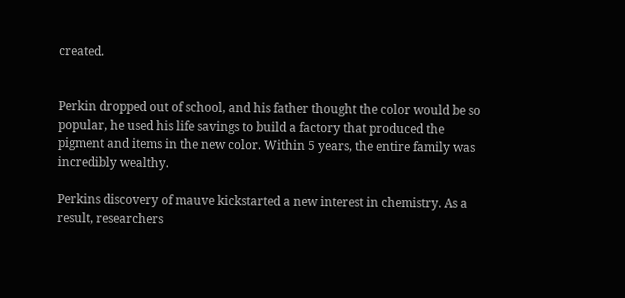created.


Perkin dropped out of school, and his father thought the color would be so popular, he used his life savings to build a factory that produced the pigment and items in the new color. Within 5 years, the entire family was incredibly wealthy.

Perkins discovery of mauve kickstarted a new interest in chemistry. As a result, researchers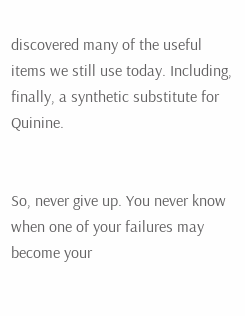discovered many of the useful items we still use today. Including, finally, a synthetic substitute for Quinine.


So, never give up. You never know when one of your failures may become your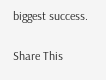biggest success.

Share This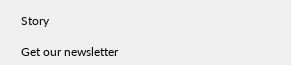Story

Get our newsletter